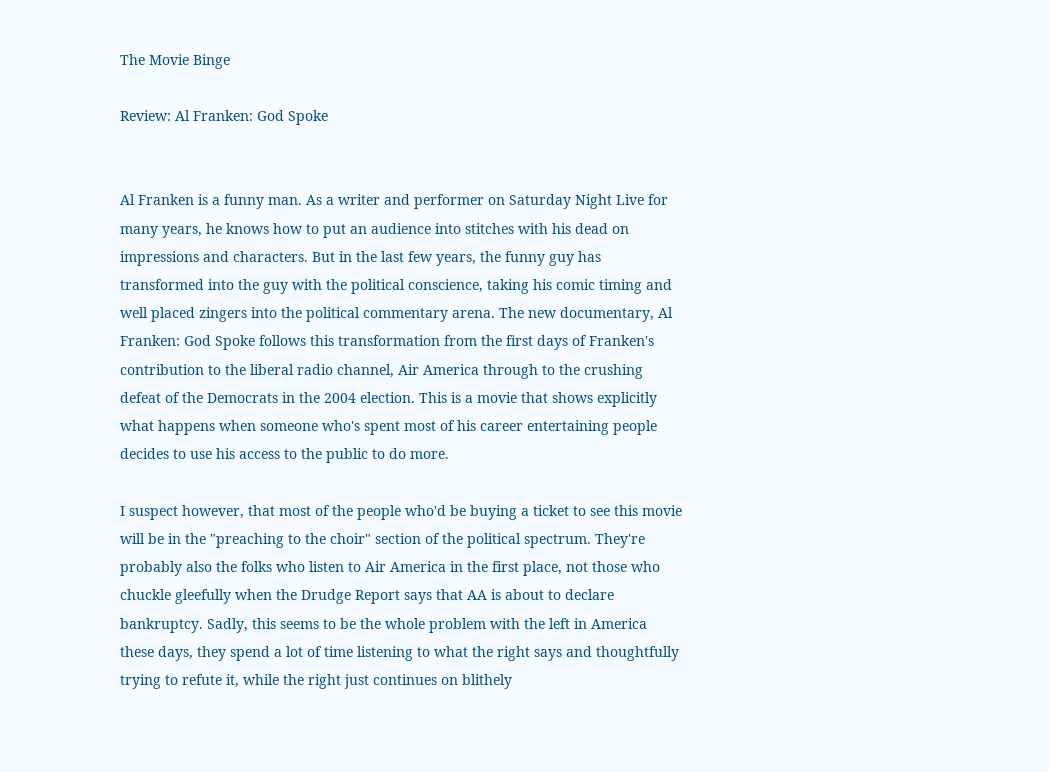The Movie Binge

Review: Al Franken: God Spoke


Al Franken is a funny man. As a writer and performer on Saturday Night Live for many years, he knows how to put an audience into stitches with his dead on impressions and characters. But in the last few years, the funny guy has transformed into the guy with the political conscience, taking his comic timing and well placed zingers into the political commentary arena. The new documentary, Al Franken: God Spoke follows this transformation from the first days of Franken's contribution to the liberal radio channel, Air America through to the crushing defeat of the Democrats in the 2004 election. This is a movie that shows explicitly what happens when someone who's spent most of his career entertaining people decides to use his access to the public to do more.

I suspect however, that most of the people who'd be buying a ticket to see this movie will be in the "preaching to the choir" section of the political spectrum. They're probably also the folks who listen to Air America in the first place, not those who chuckle gleefully when the Drudge Report says that AA is about to declare bankruptcy. Sadly, this seems to be the whole problem with the left in America these days, they spend a lot of time listening to what the right says and thoughtfully trying to refute it, while the right just continues on blithely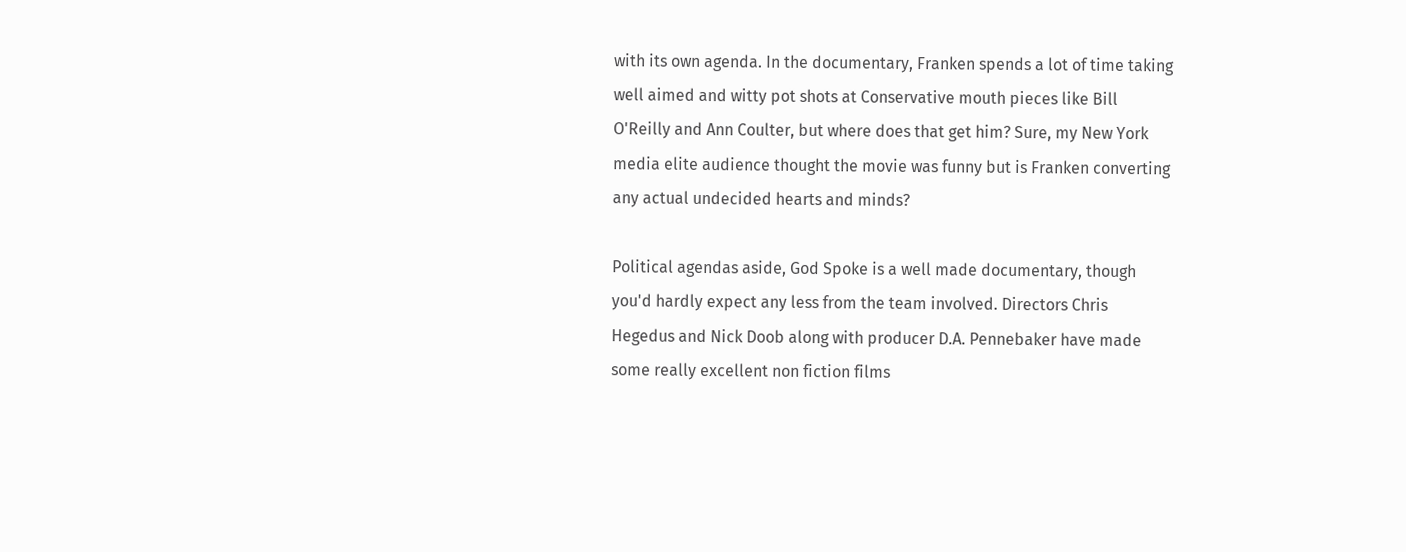with its own agenda. In the documentary, Franken spends a lot of time taking well aimed and witty pot shots at Conservative mouth pieces like Bill O'Reilly and Ann Coulter, but where does that get him? Sure, my New York media elite audience thought the movie was funny but is Franken converting any actual undecided hearts and minds?

Political agendas aside, God Spoke is a well made documentary, though you'd hardly expect any less from the team involved. Directors Chris Hegedus and Nick Doob along with producer D.A. Pennebaker have made some really excellent non fiction films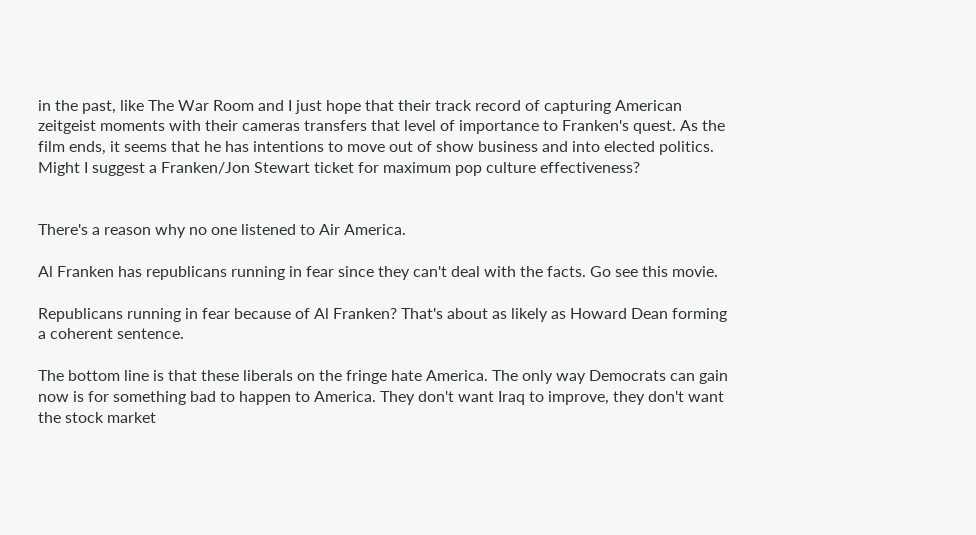in the past, like The War Room and I just hope that their track record of capturing American zeitgeist moments with their cameras transfers that level of importance to Franken's quest. As the film ends, it seems that he has intentions to move out of show business and into elected politics. Might I suggest a Franken/Jon Stewart ticket for maximum pop culture effectiveness?


There's a reason why no one listened to Air America.

Al Franken has republicans running in fear since they can't deal with the facts. Go see this movie.

Republicans running in fear because of Al Franken? That's about as likely as Howard Dean forming a coherent sentence.

The bottom line is that these liberals on the fringe hate America. The only way Democrats can gain now is for something bad to happen to America. They don't want Iraq to improve, they don't want the stock market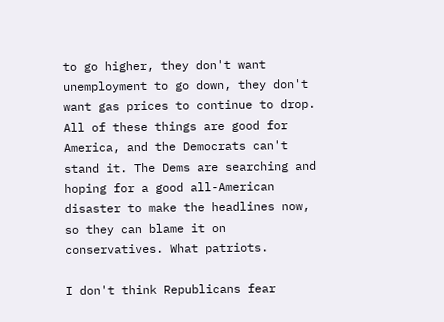to go higher, they don't want unemployment to go down, they don't want gas prices to continue to drop. All of these things are good for America, and the Democrats can't stand it. The Dems are searching and hoping for a good all-American disaster to make the headlines now, so they can blame it on conservatives. What patriots.

I don't think Republicans fear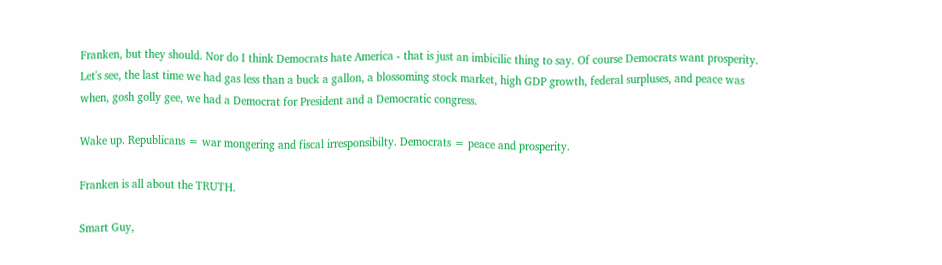Franken, but they should. Nor do I think Democrats hate America - that is just an imbicilic thing to say. Of course Democrats want prosperity. Let's see, the last time we had gas less than a buck a gallon, a blossoming stock market, high GDP growth, federal surpluses, and peace was when, gosh golly gee, we had a Democrat for President and a Democratic congress.

Wake up. Republicans = war mongering and fiscal irresponsibilty. Democrats = peace and prosperity.

Franken is all about the TRUTH.

Smart Guy,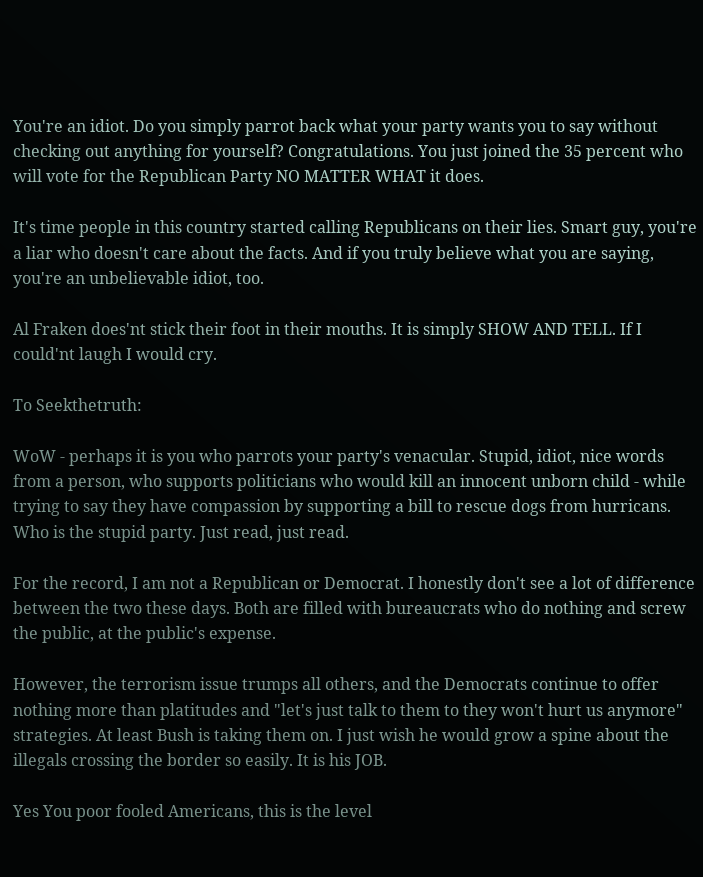You're an idiot. Do you simply parrot back what your party wants you to say without checking out anything for yourself? Congratulations. You just joined the 35 percent who will vote for the Republican Party NO MATTER WHAT it does.

It's time people in this country started calling Republicans on their lies. Smart guy, you're a liar who doesn't care about the facts. And if you truly believe what you are saying, you're an unbelievable idiot, too.

Al Fraken does'nt stick their foot in their mouths. It is simply SHOW AND TELL. If I could'nt laugh I would cry.

To Seekthetruth:

WoW - perhaps it is you who parrots your party's venacular. Stupid, idiot, nice words from a person, who supports politicians who would kill an innocent unborn child - while trying to say they have compassion by supporting a bill to rescue dogs from hurricans. Who is the stupid party. Just read, just read.

For the record, I am not a Republican or Democrat. I honestly don't see a lot of difference between the two these days. Both are filled with bureaucrats who do nothing and screw the public, at the public's expense.

However, the terrorism issue trumps all others, and the Democrats continue to offer nothing more than platitudes and "let's just talk to them to they won't hurt us anymore" strategies. At least Bush is taking them on. I just wish he would grow a spine about the illegals crossing the border so easily. It is his JOB.

Yes You poor fooled Americans, this is the level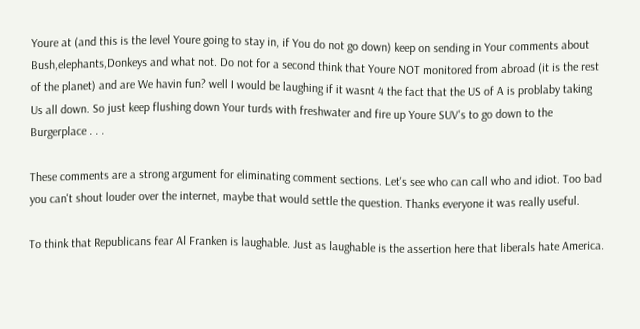Youre at (and this is the level Youre going to stay in, if You do not go down) keep on sending in Your comments about Bush,elephants,Donkeys and what not. Do not for a second think that Youre NOT monitored from abroad (it is the rest of the planet) and are We havin fun? well I would be laughing if it wasnt 4 the fact that the US of A is problaby taking Us all down. So just keep flushing down Your turds with freshwater and fire up Youre SUV's to go down to the Burgerplace . . .

These comments are a strong argument for eliminating comment sections. Let's see who can call who and idiot. Too bad you can't shout louder over the internet, maybe that would settle the question. Thanks everyone it was really useful.

To think that Republicans fear Al Franken is laughable. Just as laughable is the assertion here that liberals hate America.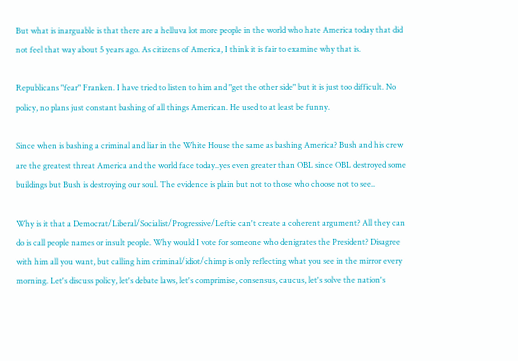But what is inarguable is that there are a helluva lot more people in the world who hate America today that did not feel that way about 5 years ago. As citizens of America, I think it is fair to examine why that is.

Republicans "fear" Franken. I have tried to listen to him and "get the other side" but it is just too difficult. No policy, no plans just constant bashing of all things American. He used to at least be funny.

Since when is bashing a criminal and liar in the White House the same as bashing America? Bush and his crew are the greatest threat America and the world face today..yes even greater than OBL since OBL destroyed some buildings but Bush is destroying our soul. The evidence is plain but not to those who choose not to see..

Why is it that a Democrat/Liberal/Socialist/Progressive/Leftie can't create a coherent argument? All they can do is call people names or insult people. Why would I vote for someone who denigrates the President? Disagree with him all you want, but calling him criminal/idiot/chimp is only reflecting what you see in the mirror every morning. Let's discuss policy, let's debate laws, let's comprimise, consensus, caucus, let's solve the nation's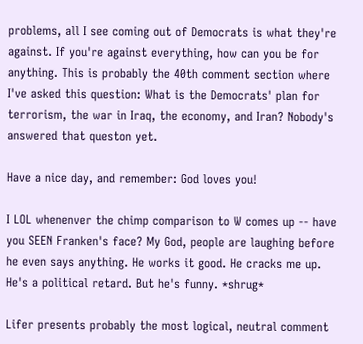problems, all I see coming out of Democrats is what they're against. If you're against everything, how can you be for anything. This is probably the 40th comment section where I've asked this question: What is the Democrats' plan for terrorism, the war in Iraq, the economy, and Iran? Nobody's answered that queston yet.

Have a nice day, and remember: God loves you!

I LOL whenenver the chimp comparison to W comes up -- have you SEEN Franken's face? My God, people are laughing before he even says anything. He works it good. He cracks me up. He's a political retard. But he's funny. *shrug*

Lifer presents probably the most logical, neutral comment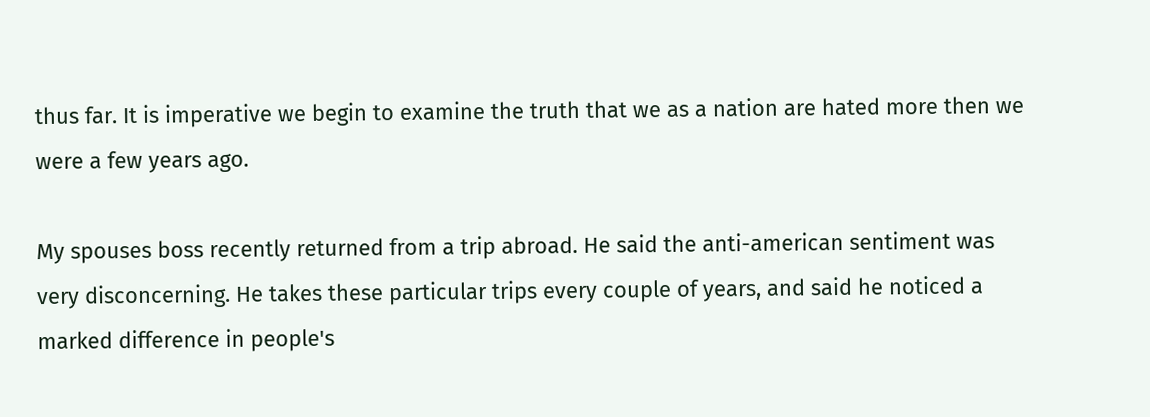thus far. It is imperative we begin to examine the truth that we as a nation are hated more then we were a few years ago.

My spouses boss recently returned from a trip abroad. He said the anti-american sentiment was very disconcerning. He takes these particular trips every couple of years, and said he noticed a marked difference in people's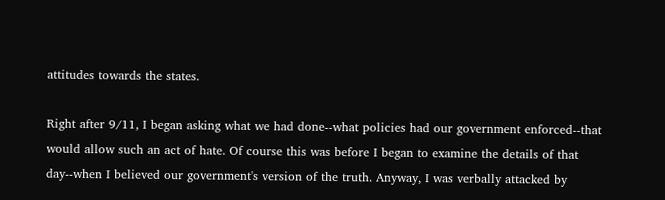attitudes towards the states.

Right after 9/11, I began asking what we had done--what policies had our government enforced--that would allow such an act of hate. Of course this was before I began to examine the details of that day--when I believed our government's version of the truth. Anyway, I was verbally attacked by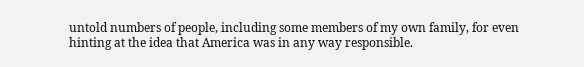untold numbers of people, including some members of my own family, for even hinting at the idea that America was in any way responsible.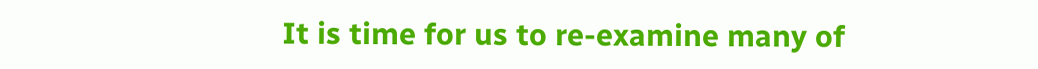It is time for us to re-examine many of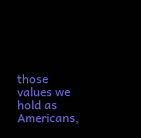those values we hold as Americans,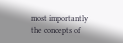most importantly the concepts of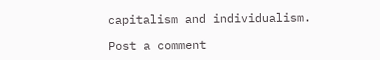capitalism and individualism.

Post a comment